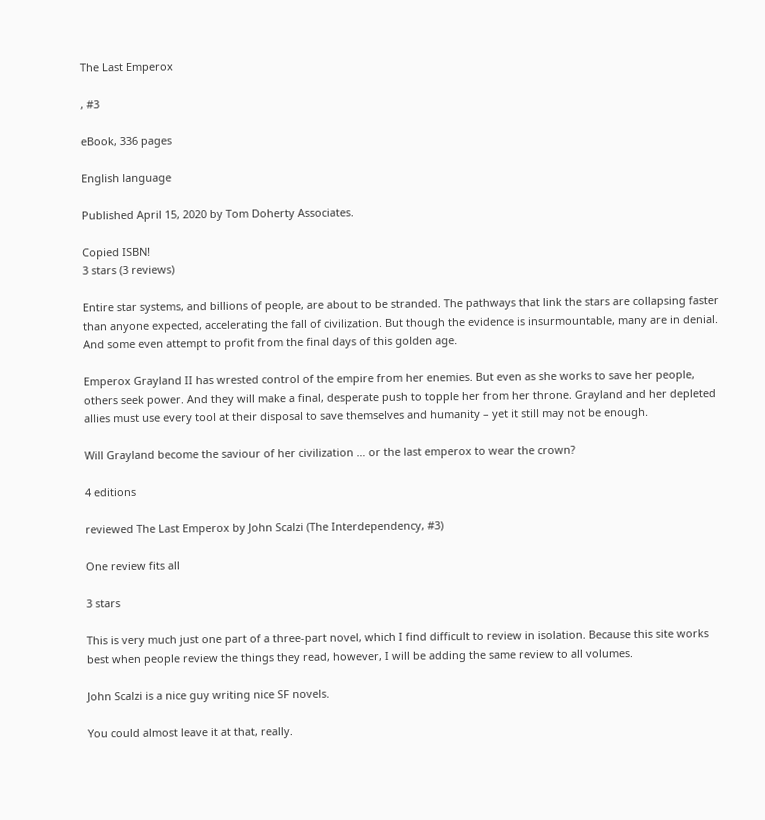The Last Emperox

, #3

eBook, 336 pages

English language

Published April 15, 2020 by Tom Doherty Associates.

Copied ISBN!
3 stars (3 reviews)

Entire star systems, and billions of people, are about to be stranded. The pathways that link the stars are collapsing faster than anyone expected, accelerating the fall of civilization. But though the evidence is insurmountable, many are in denial. And some even attempt to profit from the final days of this golden age.

Emperox Grayland II has wrested control of the empire from her enemies. But even as she works to save her people, others seek power. And they will make a final, desperate push to topple her from her throne. Grayland and her depleted allies must use every tool at their disposal to save themselves and humanity – yet it still may not be enough.

Will Grayland become the saviour of her civilization … or the last emperox to wear the crown?

4 editions

reviewed The Last Emperox by John Scalzi (The Interdependency, #3)

One review fits all

3 stars

This is very much just one part of a three-part novel, which I find difficult to review in isolation. Because this site works best when people review the things they read, however, I will be adding the same review to all volumes.

John Scalzi is a nice guy writing nice SF novels.

You could almost leave it at that, really.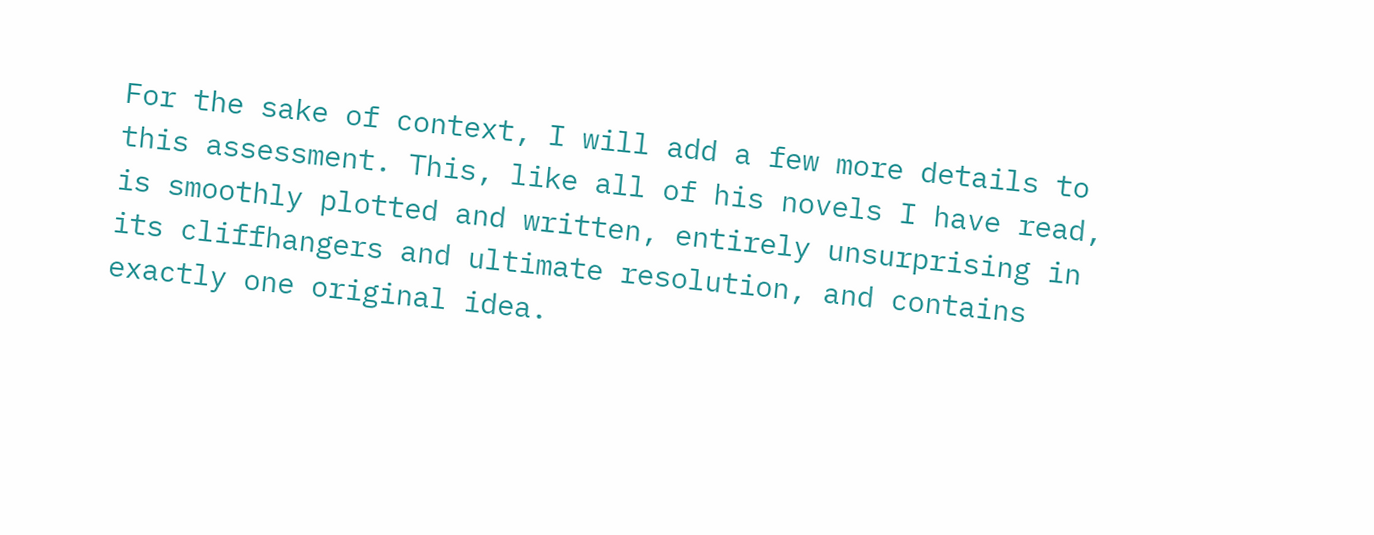For the sake of context, I will add a few more details to this assessment. This, like all of his novels I have read, is smoothly plotted and written, entirely unsurprising in its cliffhangers and ultimate resolution, and contains exactly one original idea.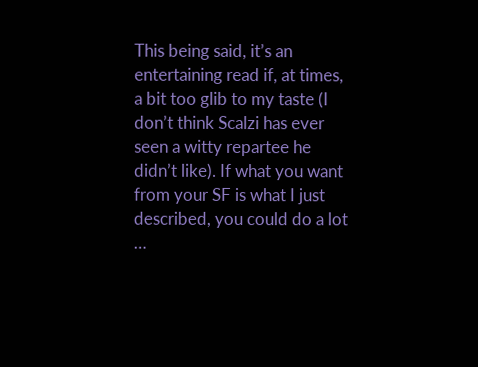This being said, it’s an entertaining read if, at times, a bit too glib to my taste (I don’t think Scalzi has ever seen a witty repartee he didn’t like). If what you want from your SF is what I just described, you could do a lot …